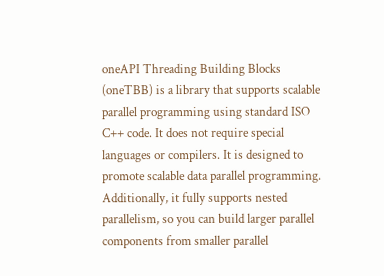oneAPI Threading Building Blocks (oneTBB) is a library that supports scalable parallel programming using standard ISO C++ code. It does not require special languages or compilers. It is designed to promote scalable data parallel programming. Additionally, it fully supports nested parallelism, so you can build larger parallel components from smaller parallel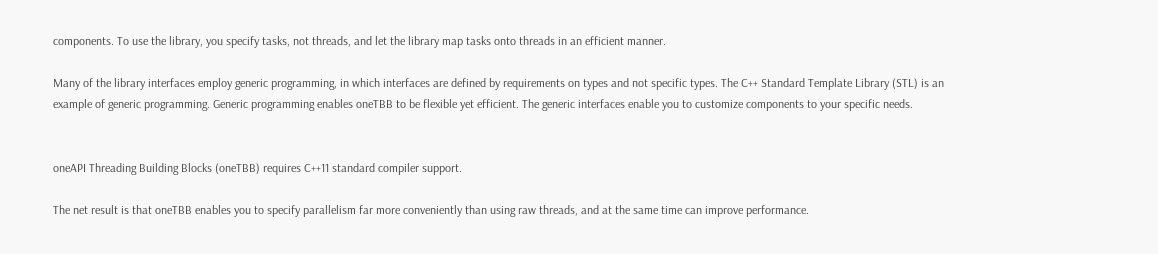components. To use the library, you specify tasks, not threads, and let the library map tasks onto threads in an efficient manner.

Many of the library interfaces employ generic programming, in which interfaces are defined by requirements on types and not specific types. The C++ Standard Template Library (STL) is an example of generic programming. Generic programming enables oneTBB to be flexible yet efficient. The generic interfaces enable you to customize components to your specific needs.


oneAPI Threading Building Blocks (oneTBB) requires C++11 standard compiler support.

The net result is that oneTBB enables you to specify parallelism far more conveniently than using raw threads, and at the same time can improve performance.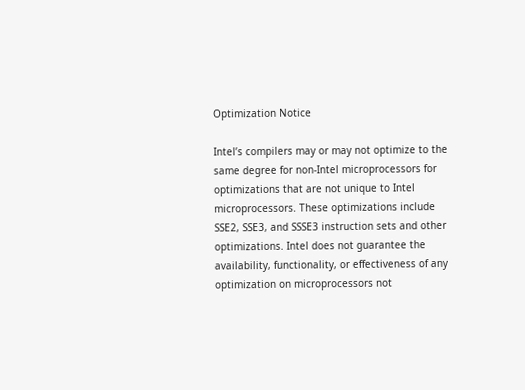Optimization Notice

Intel’s compilers may or may not optimize to the same degree for non-Intel microprocessors for optimizations that are not unique to Intel microprocessors. These optimizations include SSE2, SSE3, and SSSE3 instruction sets and other optimizations. Intel does not guarantee the availability, functionality, or effectiveness of any optimization on microprocessors not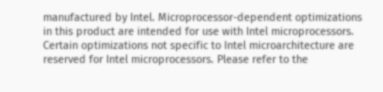manufactured by Intel. Microprocessor-dependent optimizations in this product are intended for use with Intel microprocessors. Certain optimizations not specific to Intel microarchitecture are reserved for Intel microprocessors. Please refer to the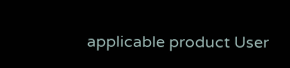applicable product User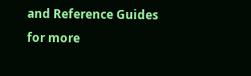and Reference Guides for more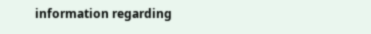information regarding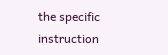the specific instruction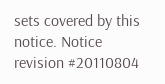sets covered by this notice. Notice revision #20110804